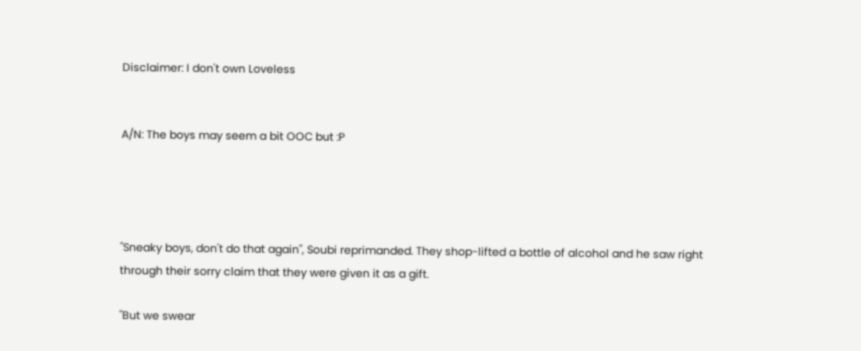Disclaimer: I don't own Loveless


A/N: The boys may seem a bit OOC but :P




"Sneaky boys, don't do that again", Soubi reprimanded. They shop-lifted a bottle of alcohol and he saw right through their sorry claim that they were given it as a gift.

"But we swear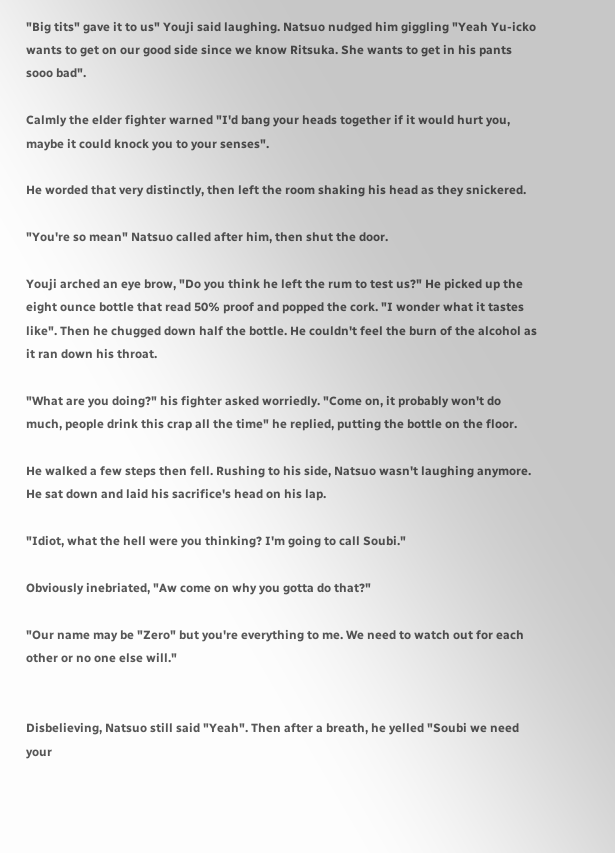"Big tits" gave it to us" Youji said laughing. Natsuo nudged him giggling "Yeah Yu-icko wants to get on our good side since we know Ritsuka. She wants to get in his pants sooo bad".

Calmly the elder fighter warned "I'd bang your heads together if it would hurt you, maybe it could knock you to your senses".

He worded that very distinctly, then left the room shaking his head as they snickered.

"You're so mean" Natsuo called after him, then shut the door.

Youji arched an eye brow, "Do you think he left the rum to test us?" He picked up the eight ounce bottle that read 50% proof and popped the cork. "I wonder what it tastes like". Then he chugged down half the bottle. He couldn't feel the burn of the alcohol as it ran down his throat.

"What are you doing?" his fighter asked worriedly. "Come on, it probably won't do much, people drink this crap all the time" he replied, putting the bottle on the floor.

He walked a few steps then fell. Rushing to his side, Natsuo wasn't laughing anymore. He sat down and laid his sacrifice's head on his lap.

"Idiot, what the hell were you thinking? I'm going to call Soubi."

Obviously inebriated, "Aw come on why you gotta do that?"

"Our name may be "Zero" but you're everything to me. We need to watch out for each other or no one else will."


Disbelieving, Natsuo still said "Yeah". Then after a breath, he yelled "Soubi we need your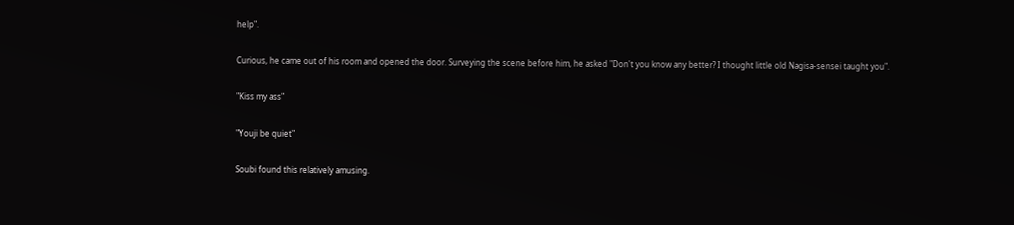help".

Curious, he came out of his room and opened the door. Surveying the scene before him, he asked "Don't you know any better? I thought little old Nagisa-sensei taught you".

"Kiss my ass"

"Youji be quiet"

Soubi found this relatively amusing.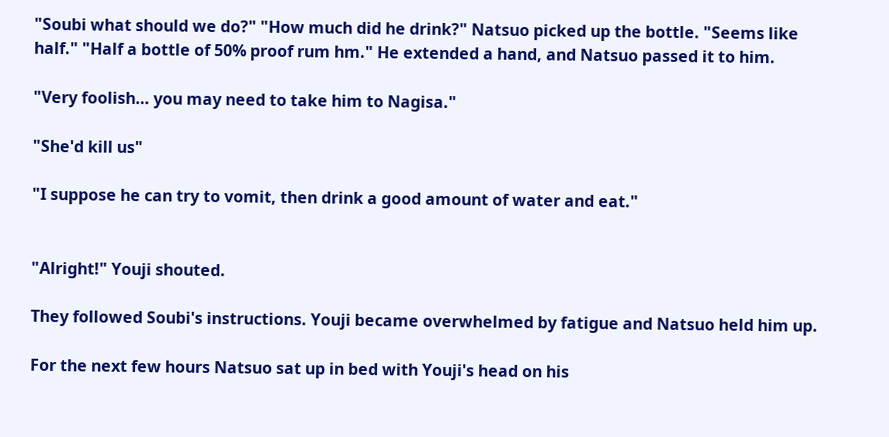"Soubi what should we do?" "How much did he drink?" Natsuo picked up the bottle. "Seems like half." "Half a bottle of 50% proof rum hm." He extended a hand, and Natsuo passed it to him.

"Very foolish… you may need to take him to Nagisa."

"She'd kill us"

"I suppose he can try to vomit, then drink a good amount of water and eat."


"Alright!" Youji shouted.

They followed Soubi's instructions. Youji became overwhelmed by fatigue and Natsuo held him up.

For the next few hours Natsuo sat up in bed with Youji's head on his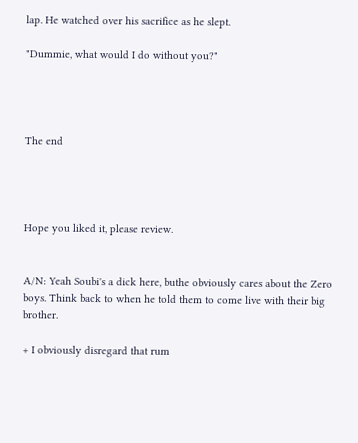lap. He watched over his sacrifice as he slept.

"Dummie, what would I do without you?"




The end




Hope you liked it, please review.


A/N: Yeah Soubi's a dick here, buthe obviously cares about the Zero boys. Think back to when he told them to come live with their big brother.

+ I obviously disregard that rum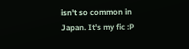isn't so common in Japan. It's my fic :P